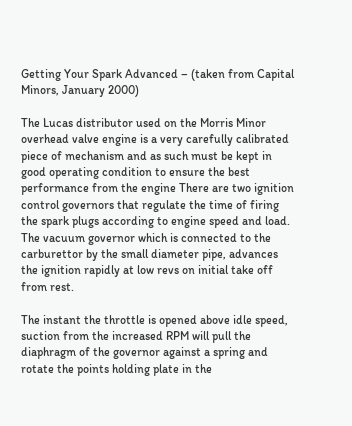Getting Your Spark Advanced – (taken from Capital Minors, January 2000)

The Lucas distributor used on the Morris Minor overhead valve engine is a very carefully calibrated piece of mechanism and as such must be kept in good operating condition to ensure the best performance from the engine There are two ignition control governors that regulate the time of firing the spark plugs according to engine speed and load.
The vacuum governor which is connected to the carburettor by the small diameter pipe, advances the ignition rapidly at low revs on initial take off from rest.

The instant the throttle is opened above idle speed, suction from the increased RPM will pull the diaphragm of the governor against a spring and rotate the points holding plate in the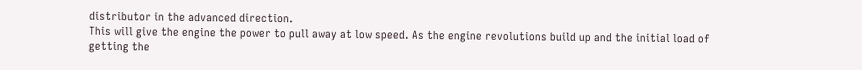distributor in the advanced direction.
This will give the engine the power to pull away at low speed. As the engine revolutions build up and the initial load of getting the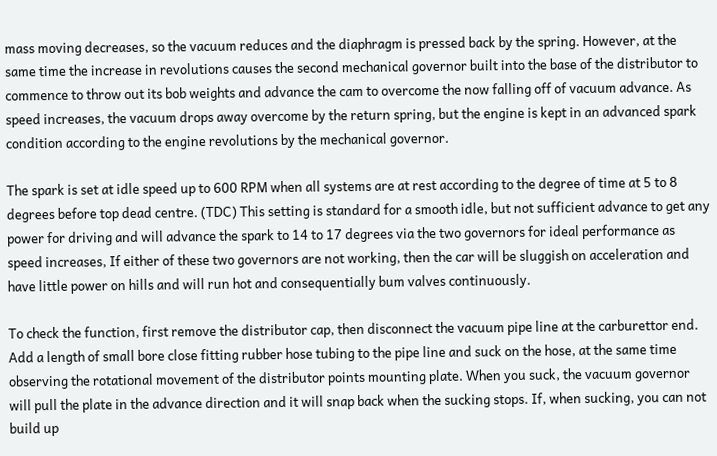mass moving decreases, so the vacuum reduces and the diaphragm is pressed back by the spring. However, at the same time the increase in revolutions causes the second mechanical governor built into the base of the distributor to commence to throw out its bob weights and advance the cam to overcome the now falling off of vacuum advance. As speed increases, the vacuum drops away overcome by the return spring, but the engine is kept in an advanced spark condition according to the engine revolutions by the mechanical governor.

The spark is set at idle speed up to 600 RPM when all systems are at rest according to the degree of time at 5 to 8 degrees before top dead centre. (TDC) This setting is standard for a smooth idle, but not sufficient advance to get any power for driving and will advance the spark to 14 to 17 degrees via the two governors for ideal performance as speed increases, If either of these two governors are not working, then the car will be sluggish on acceleration and have little power on hills and will run hot and consequentially bum valves continuously.

To check the function, first remove the distributor cap, then disconnect the vacuum pipe line at the carburettor end. Add a length of small bore close fitting rubber hose tubing to the pipe line and suck on the hose, at the same time observing the rotational movement of the distributor points mounting plate. When you suck, the vacuum governor will pull the plate in the advance direction and it will snap back when the sucking stops. If, when sucking, you can not build up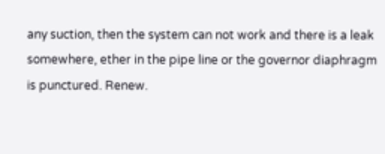any suction, then the system can not work and there is a leak somewhere, ether in the pipe line or the governor diaphragm is punctured. Renew.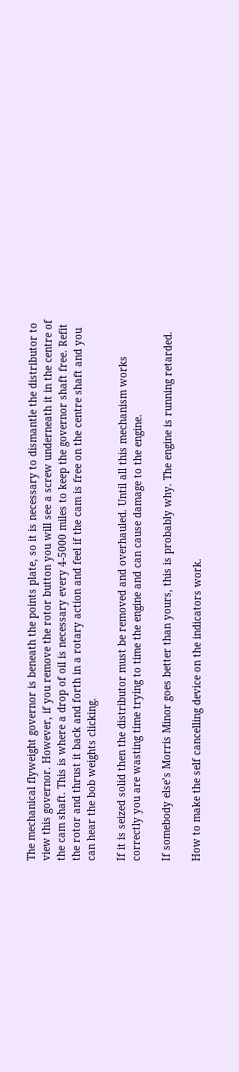The mechanical flyweight governor is beneath the points plate, so it is necessary to dismantle the distributor to view this governor. However, if you remove the rotor button you will see a screw underneath it in the centre of the cam shaft. This is where a drop of oil is necessary every 4-5000 miles to keep the governor shaft free. Refit the rotor and thrust it back and forth in a rotary action and feel if the cam is free on the centre shaft and you can hear the bob weights clicking.

If it is seized solid then the distributor must be removed and overhauled. Until all this mechanism works correctly you are wasting time trying to time the engine and can cause damage to the engine.

If somebody else’s Morris Minor goes better than yours, this is probably why. The engine is running retarded.

How to make the self cancelling device on the indicators work.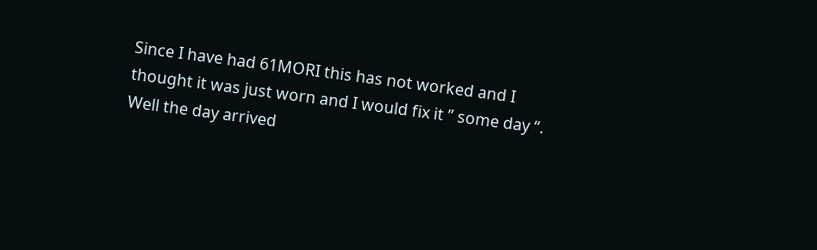Since I have had 61MORI this has not worked and I thought it was just worn and I would fix it ” some day “. Well the day arrived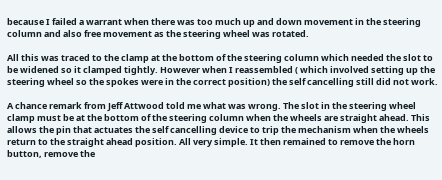because I failed a warrant when there was too much up and down movement in the steering column and also free movement as the steering wheel was rotated.

All this was traced to the clamp at the bottom of the steering column which needed the slot to be widened so it clamped tightly. However when I reassembled ( which involved setting up the steering wheel so the spokes were in the correct position) the self cancelling still did not work.

A chance remark from Jeff Attwood told me what was wrong. The slot in the steering wheel clamp must be at the bottom of the steering column when the wheels are straight ahead. This allows the pin that actuates the self cancelling device to trip the mechanism when the wheels return to the straight ahead position. All very simple. It then remained to remove the horn button, remove the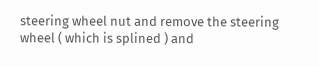steering wheel nut and remove the steering wheel ( which is splined ) and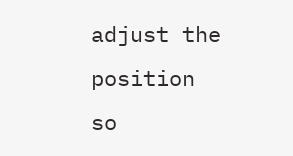adjust the position so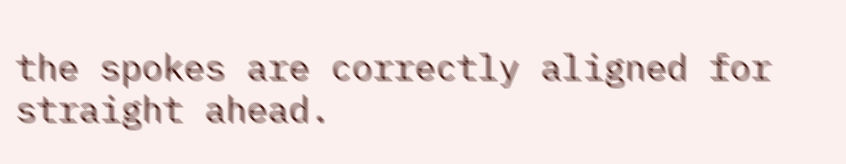the spokes are correctly aligned for straight ahead.